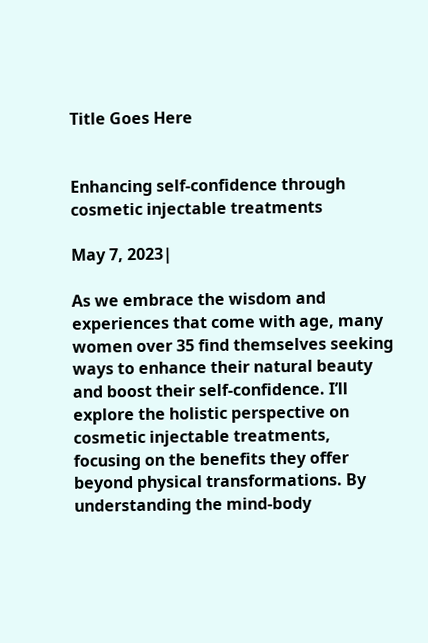Title Goes Here


Enhancing self-confidence through cosmetic injectable treatments

May 7, 2023|

As we embrace the wisdom and experiences that come with age, many women over 35 find themselves seeking ways to enhance their natural beauty and boost their self-confidence. I’ll explore the holistic perspective on cosmetic injectable treatments, focusing on the benefits they offer beyond physical transformations. By understanding the mind-body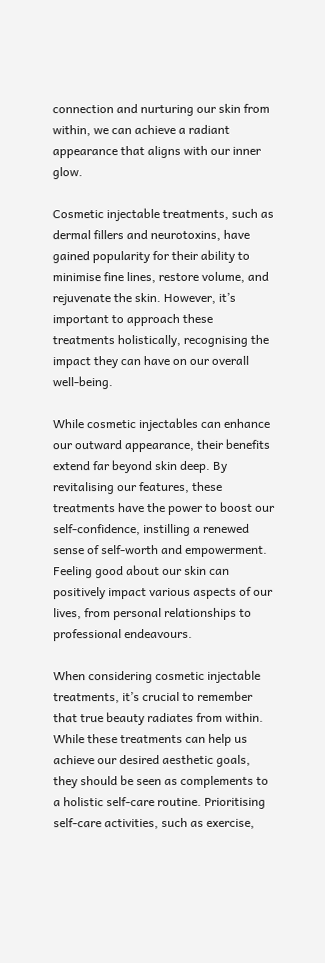connection and nurturing our skin from within, we can achieve a radiant appearance that aligns with our inner glow.

Cosmetic injectable treatments, such as dermal fillers and neurotoxins, have gained popularity for their ability to minimise fine lines, restore volume, and rejuvenate the skin. However, it’s important to approach these treatments holistically, recognising the impact they can have on our overall well-being.

While cosmetic injectables can enhance our outward appearance, their benefits extend far beyond skin deep. By revitalising our features, these treatments have the power to boost our self-confidence, instilling a renewed sense of self-worth and empowerment. Feeling good about our skin can positively impact various aspects of our lives, from personal relationships to professional endeavours.

When considering cosmetic injectable treatments, it’s crucial to remember that true beauty radiates from within. While these treatments can help us achieve our desired aesthetic goals, they should be seen as complements to a holistic self-care routine. Prioritising self-care activities, such as exercise,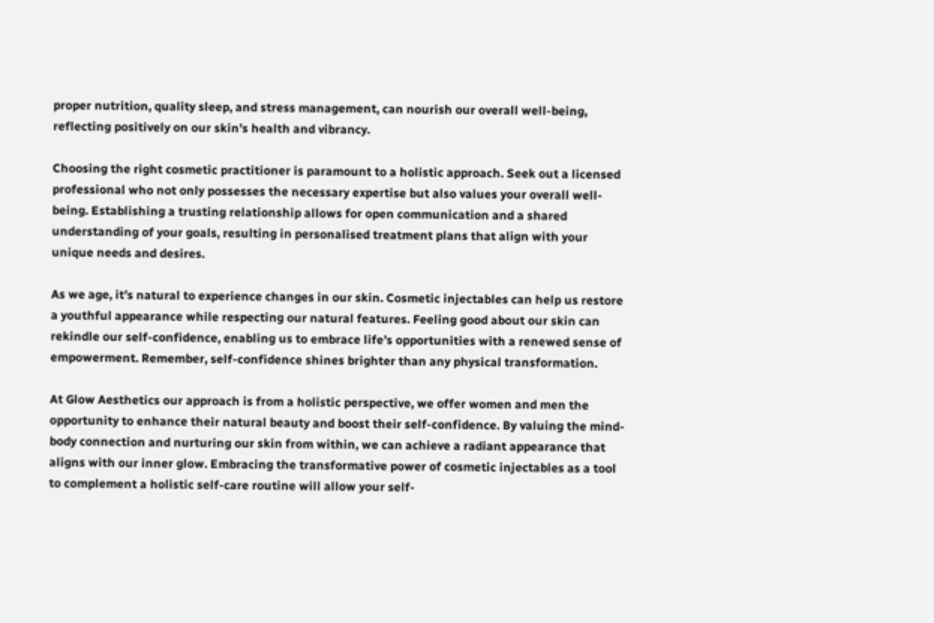proper nutrition, quality sleep, and stress management, can nourish our overall well-being, reflecting positively on our skin’s health and vibrancy.

Choosing the right cosmetic practitioner is paramount to a holistic approach. Seek out a licensed professional who not only possesses the necessary expertise but also values your overall well-being. Establishing a trusting relationship allows for open communication and a shared understanding of your goals, resulting in personalised treatment plans that align with your unique needs and desires.

As we age, it’s natural to experience changes in our skin. Cosmetic injectables can help us restore a youthful appearance while respecting our natural features. Feeling good about our skin can rekindle our self-confidence, enabling us to embrace life’s opportunities with a renewed sense of empowerment. Remember, self-confidence shines brighter than any physical transformation.

At Glow Aesthetics our approach is from a holistic perspective, we offer women and men the opportunity to enhance their natural beauty and boost their self-confidence. By valuing the mind-body connection and nurturing our skin from within, we can achieve a radiant appearance that aligns with our inner glow. Embracing the transformative power of cosmetic injectables as a tool to complement a holistic self-care routine will allow your self-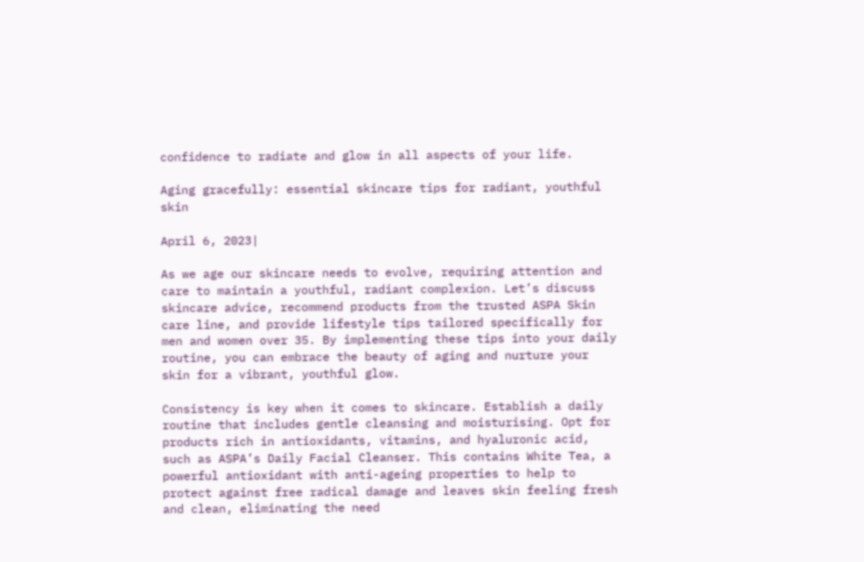confidence to radiate and glow in all aspects of your life.

Aging gracefully: essential skincare tips for radiant, youthful skin

April 6, 2023|

As we age our skincare needs to evolve, requiring attention and care to maintain a youthful, radiant complexion. Let’s discuss skincare advice, recommend products from the trusted ASPA Skin care line, and provide lifestyle tips tailored specifically for men and women over 35. By implementing these tips into your daily routine, you can embrace the beauty of aging and nurture your skin for a vibrant, youthful glow.

Consistency is key when it comes to skincare. Establish a daily routine that includes gentle cleansing and moisturising. Opt for products rich in antioxidants, vitamins, and hyaluronic acid, such as ASPA’s Daily Facial Cleanser. This contains White Tea, a powerful antioxidant with anti-ageing properties to help to protect against free radical damage and leaves skin feeling fresh and clean, eliminating the need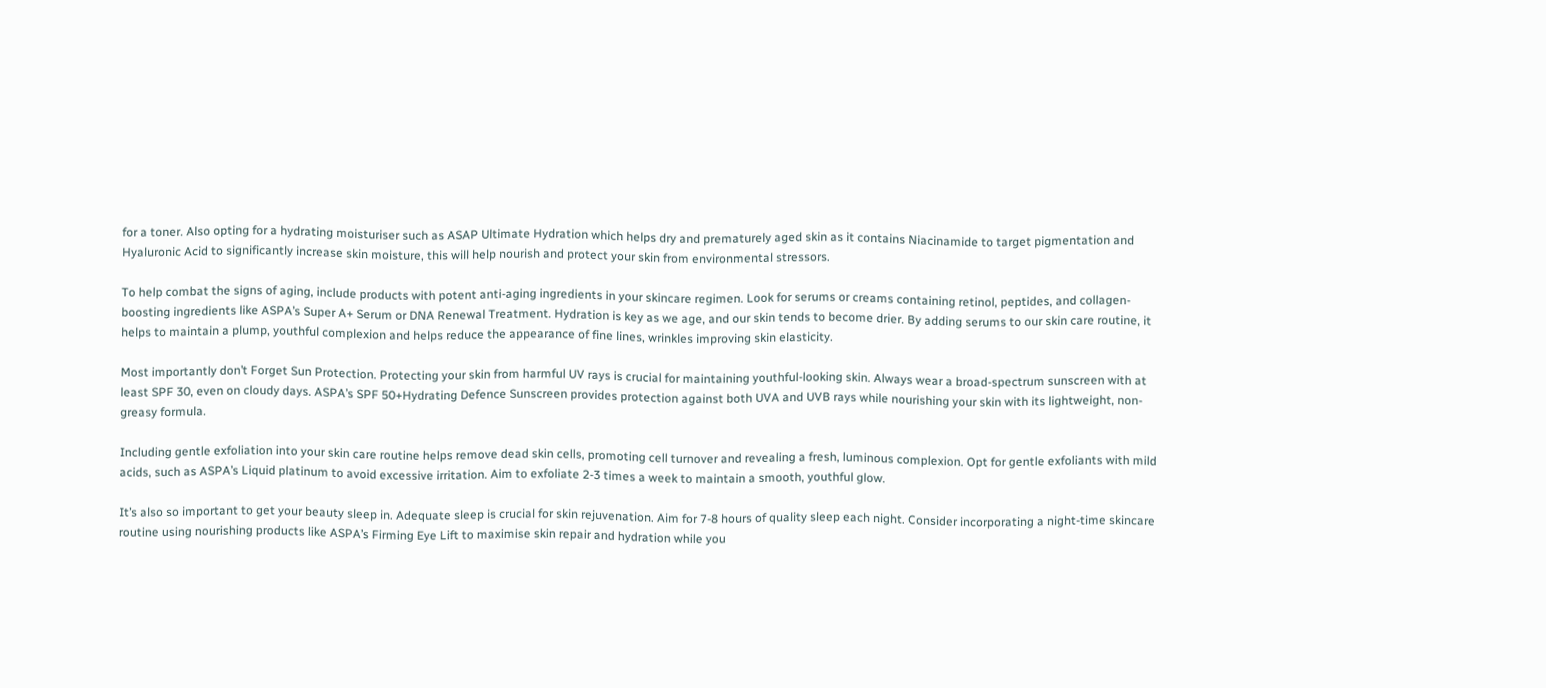for a toner. Also opting for a hydrating moisturiser such as ASAP Ultimate Hydration which helps dry and prematurely aged skin as it contains Niacinamide to target pigmentation and Hyaluronic Acid to significantly increase skin moisture, this will help nourish and protect your skin from environmental stressors.

To help combat the signs of aging, include products with potent anti-aging ingredients in your skincare regimen. Look for serums or creams containing retinol, peptides, and collagen-boosting ingredients like ASPA’s Super A+ Serum or DNA Renewal Treatment. Hydration is key as we age, and our skin tends to become drier. By adding serums to our skin care routine, it helps to maintain a plump, youthful complexion and helps reduce the appearance of fine lines, wrinkles improving skin elasticity.

Most importantly don’t Forget Sun Protection. Protecting your skin from harmful UV rays is crucial for maintaining youthful-looking skin. Always wear a broad-spectrum sunscreen with at least SPF 30, even on cloudy days. ASPA’s SPF 50+Hydrating Defence Sunscreen provides protection against both UVA and UVB rays while nourishing your skin with its lightweight, non-greasy formula.

Including gentle exfoliation into your skin care routine helps remove dead skin cells, promoting cell turnover and revealing a fresh, luminous complexion. Opt for gentle exfoliants with mild acids, such as ASPA’s Liquid platinum to avoid excessive irritation. Aim to exfoliate 2-3 times a week to maintain a smooth, youthful glow.

It’s also so important to get your beauty sleep in. Adequate sleep is crucial for skin rejuvenation. Aim for 7-8 hours of quality sleep each night. Consider incorporating a night-time skincare routine using nourishing products like ASPA’s Firming Eye Lift to maximise skin repair and hydration while you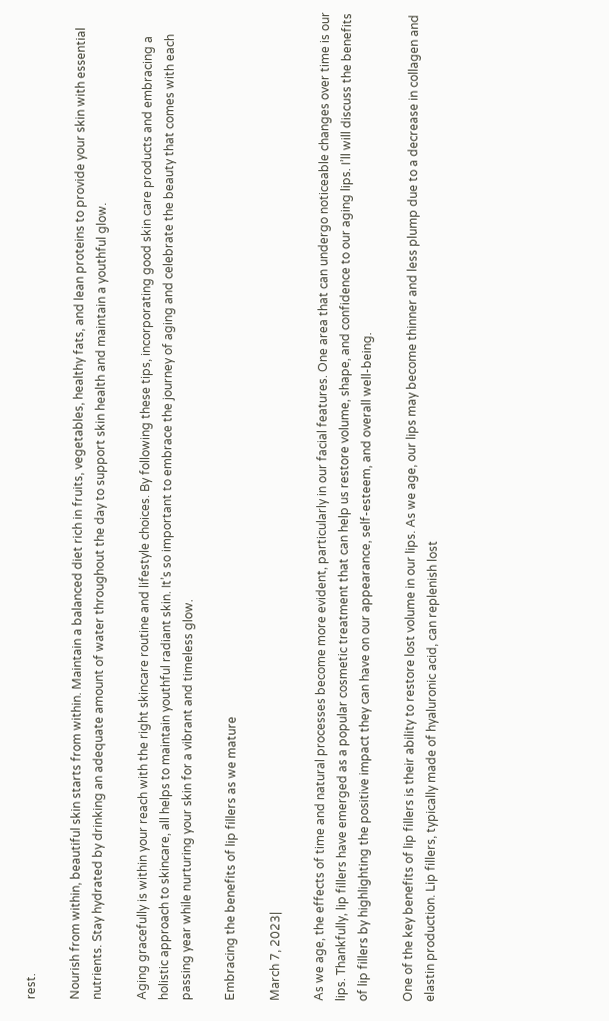rest.

Nourish from within, beautiful skin starts from within. Maintain a balanced diet rich in fruits, vegetables, healthy fats, and lean proteins to provide your skin with essential nutrients. Stay hydrated by drinking an adequate amount of water throughout the day to support skin health and maintain a youthful glow.

Aging gracefully is within your reach with the right skincare routine and lifestyle choices. By following these tips, incorporating good skin care products and embracing a holistic approach to skincare, all helps to maintain youthful radiant skin. It’s so important to embrace the journey of aging and celebrate the beauty that comes with each passing year while nurturing your skin for a vibrant and timeless glow.

Embracing the benefits of lip fillers as we mature

March 7, 2023|

As we age, the effects of time and natural processes become more evident, particularly in our facial features. One area that can undergo noticeable changes over time is our lips. Thankfully, lip fillers have emerged as a popular cosmetic treatment that can help us restore volume, shape, and confidence to our aging lips. I’ll will discuss the benefits of lip fillers by highlighting the positive impact they can have on our appearance, self-esteem, and overall well-being.

One of the key benefits of lip fillers is their ability to restore lost volume in our lips. As we age, our lips may become thinner and less plump due to a decrease in collagen and elastin production. Lip fillers, typically made of hyaluronic acid, can replenish lost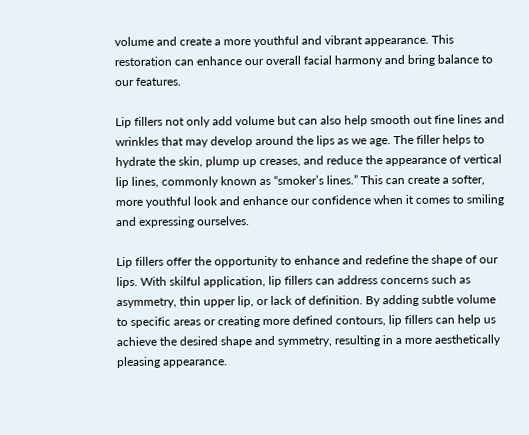volume and create a more youthful and vibrant appearance. This restoration can enhance our overall facial harmony and bring balance to our features.

Lip fillers not only add volume but can also help smooth out fine lines and wrinkles that may develop around the lips as we age. The filler helps to hydrate the skin, plump up creases, and reduce the appearance of vertical lip lines, commonly known as “smoker’s lines.” This can create a softer, more youthful look and enhance our confidence when it comes to smiling and expressing ourselves.

Lip fillers offer the opportunity to enhance and redefine the shape of our lips. With skilful application, lip fillers can address concerns such as asymmetry, thin upper lip, or lack of definition. By adding subtle volume to specific areas or creating more defined contours, lip fillers can help us achieve the desired shape and symmetry, resulting in a more aesthetically pleasing appearance.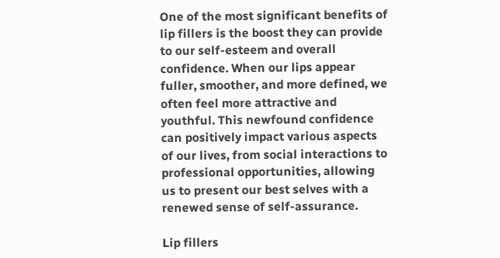One of the most significant benefits of lip fillers is the boost they can provide to our self-esteem and overall confidence. When our lips appear fuller, smoother, and more defined, we often feel more attractive and youthful. This newfound confidence can positively impact various aspects of our lives, from social interactions to professional opportunities, allowing us to present our best selves with a renewed sense of self-assurance.

Lip fillers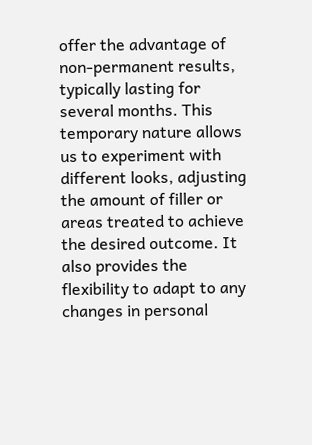offer the advantage of non-permanent results, typically lasting for several months. This temporary nature allows us to experiment with different looks, adjusting the amount of filler or areas treated to achieve the desired outcome. It also provides the flexibility to adapt to any changes in personal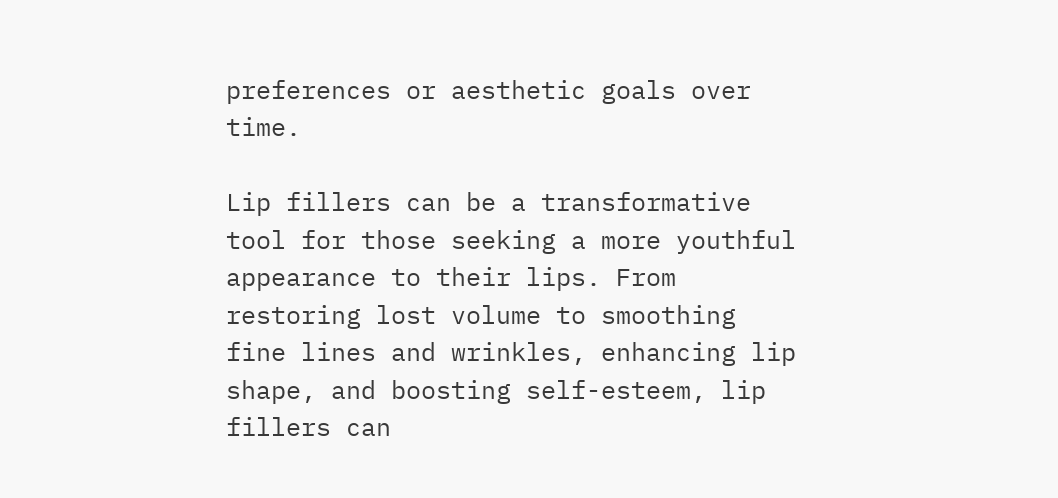preferences or aesthetic goals over time.

Lip fillers can be a transformative tool for those seeking a more youthful appearance to their lips. From restoring lost volume to smoothing fine lines and wrinkles, enhancing lip shape, and boosting self-esteem, lip fillers can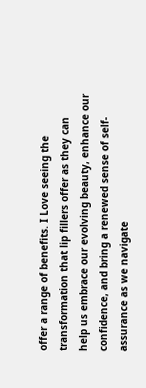offer a range of benefits. I Love seeing the transformation that lip fillers offer as they can help us embrace our evolving beauty, enhance our confidence, and bring a renewed sense of self-assurance as we navigate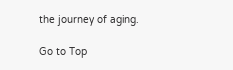the journey of aging.

Go to Top